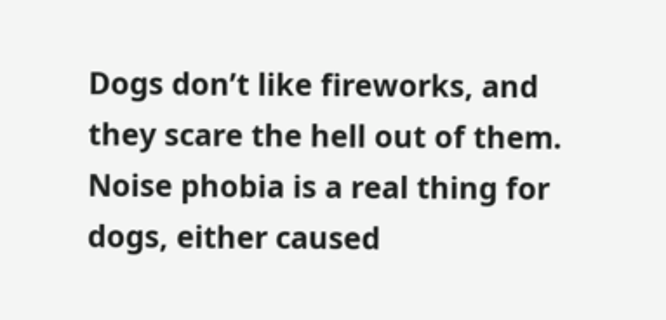Dogs don’t like fireworks, and they scare the hell out of them. Noise phobia is a real thing for dogs, either caused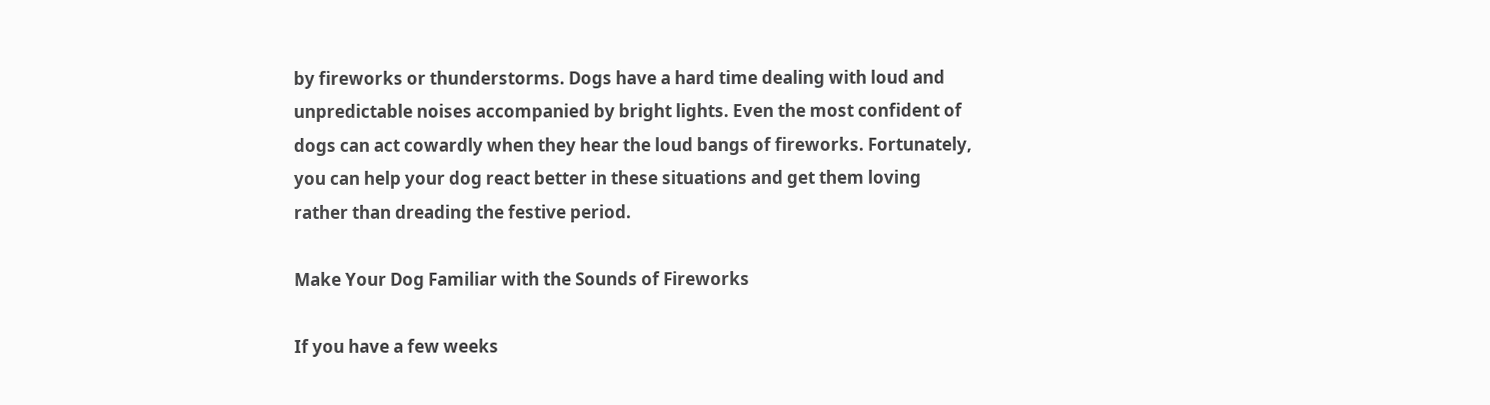by fireworks or thunderstorms. Dogs have a hard time dealing with loud and unpredictable noises accompanied by bright lights. Even the most confident of dogs can act cowardly when they hear the loud bangs of fireworks. Fortunately, you can help your dog react better in these situations and get them loving rather than dreading the festive period.

Make Your Dog Familiar with the Sounds of Fireworks

If you have a few weeks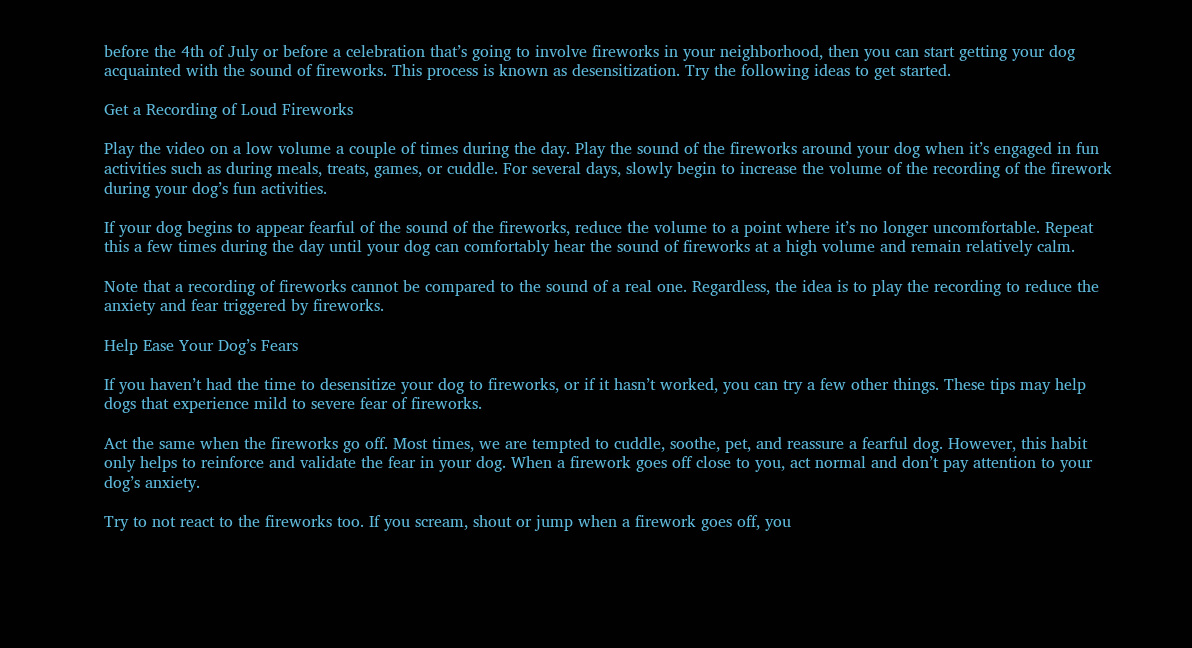before the 4th of July or before a celebration that’s going to involve fireworks in your neighborhood, then you can start getting your dog acquainted with the sound of fireworks. This process is known as desensitization. Try the following ideas to get started.

Get a Recording of Loud Fireworks

Play the video on a low volume a couple of times during the day. Play the sound of the fireworks around your dog when it’s engaged in fun activities such as during meals, treats, games, or cuddle. For several days, slowly begin to increase the volume of the recording of the firework during your dog’s fun activities.

If your dog begins to appear fearful of the sound of the fireworks, reduce the volume to a point where it’s no longer uncomfortable. Repeat this a few times during the day until your dog can comfortably hear the sound of fireworks at a high volume and remain relatively calm.

Note that a recording of fireworks cannot be compared to the sound of a real one. Regardless, the idea is to play the recording to reduce the anxiety and fear triggered by fireworks.

Help Ease Your Dog’s Fears

If you haven’t had the time to desensitize your dog to fireworks, or if it hasn’t worked, you can try a few other things. These tips may help dogs that experience mild to severe fear of fireworks.

Act the same when the fireworks go off. Most times, we are tempted to cuddle, soothe, pet, and reassure a fearful dog. However, this habit only helps to reinforce and validate the fear in your dog. When a firework goes off close to you, act normal and don’t pay attention to your dog’s anxiety.

Try to not react to the fireworks too. If you scream, shout or jump when a firework goes off, you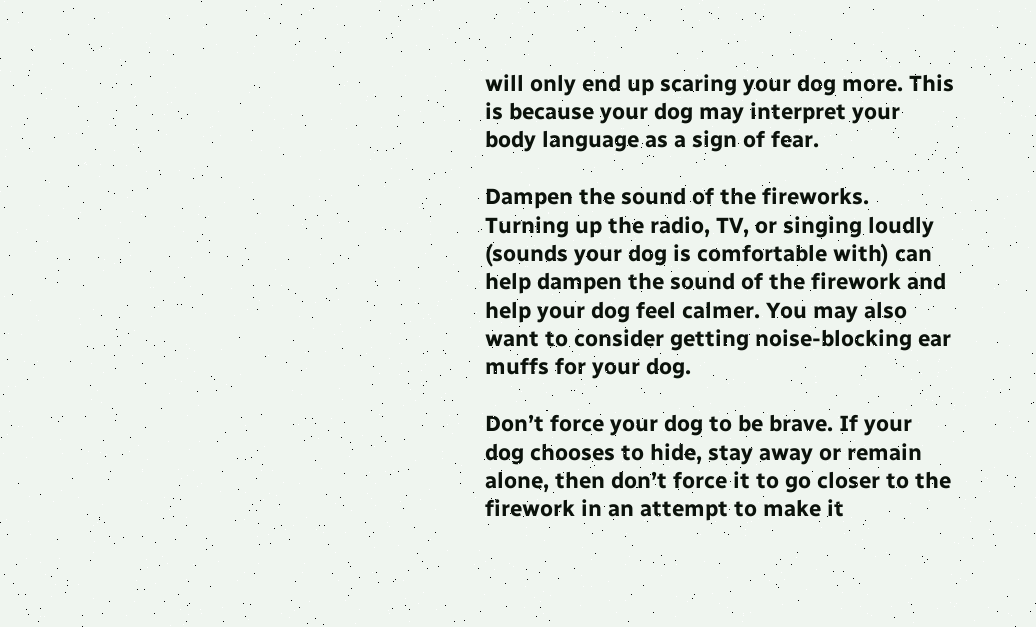will only end up scaring your dog more. This is because your dog may interpret your body language as a sign of fear.

Dampen the sound of the fireworks. Turning up the radio, TV, or singing loudly (sounds your dog is comfortable with) can help dampen the sound of the firework and help your dog feel calmer. You may also want to consider getting noise-blocking ear muffs for your dog.

Don’t force your dog to be brave. If your dog chooses to hide, stay away or remain alone, then don’t force it to go closer to the firework in an attempt to make it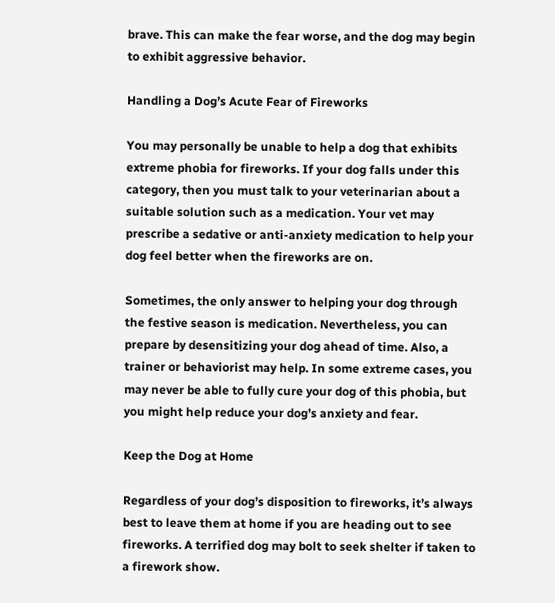brave. This can make the fear worse, and the dog may begin to exhibit aggressive behavior.

Handling a Dog’s Acute Fear of Fireworks

You may personally be unable to help a dog that exhibits extreme phobia for fireworks. If your dog falls under this category, then you must talk to your veterinarian about a suitable solution such as a medication. Your vet may prescribe a sedative or anti-anxiety medication to help your dog feel better when the fireworks are on.

Sometimes, the only answer to helping your dog through the festive season is medication. Nevertheless, you can prepare by desensitizing your dog ahead of time. Also, a trainer or behaviorist may help. In some extreme cases, you may never be able to fully cure your dog of this phobia, but you might help reduce your dog’s anxiety and fear.

Keep the Dog at Home

Regardless of your dog’s disposition to fireworks, it’s always best to leave them at home if you are heading out to see fireworks. A terrified dog may bolt to seek shelter if taken to a firework show.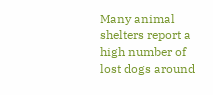Many animal shelters report a high number of lost dogs around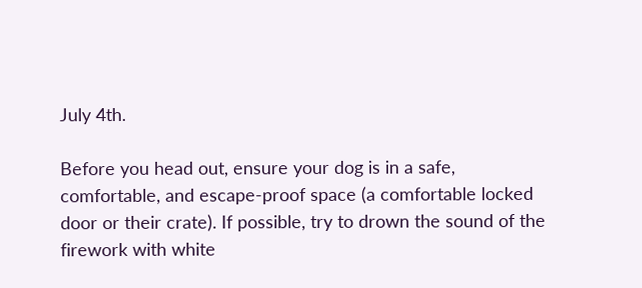July 4th.

Before you head out, ensure your dog is in a safe, comfortable, and escape-proof space (a comfortable locked door or their crate). If possible, try to drown the sound of the firework with white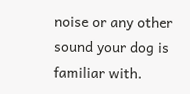noise or any other sound your dog is familiar with.